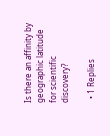Is there an affinity by geographic latitude for scientific discovery?

  • 1 Replies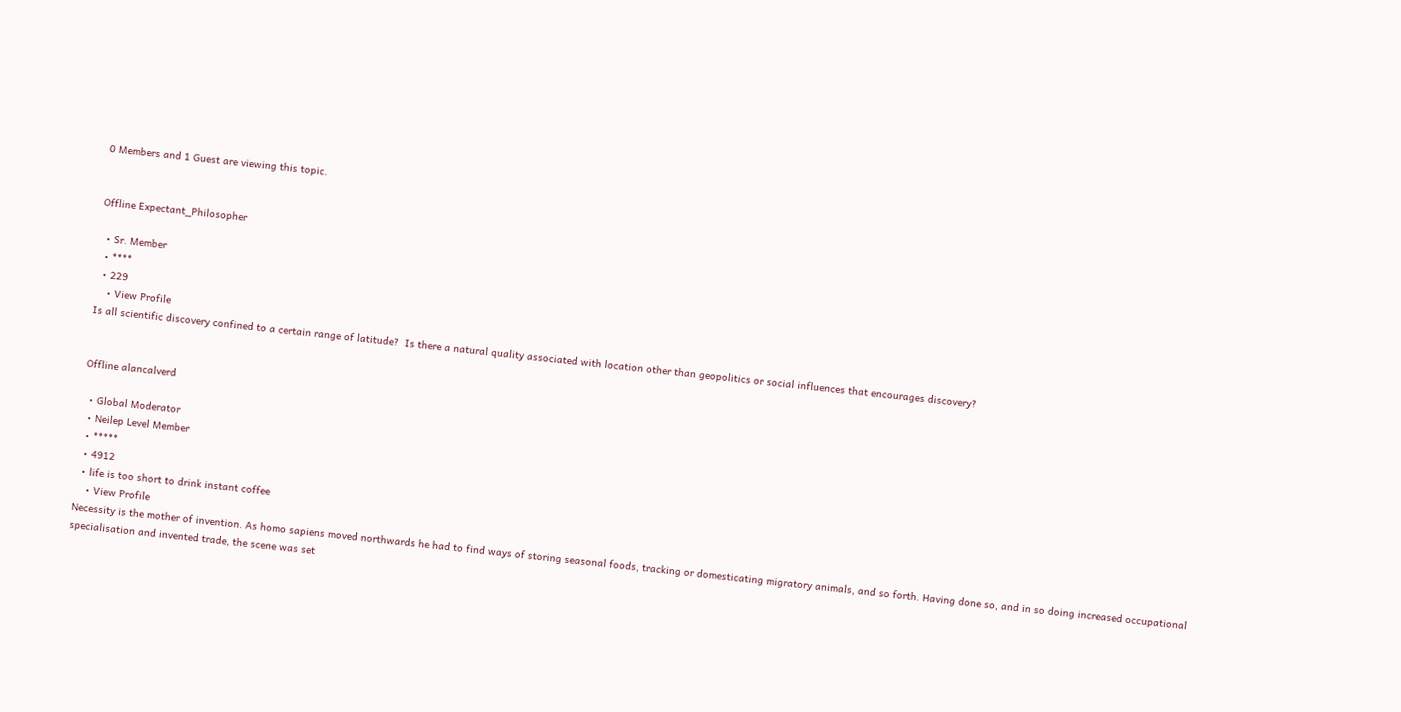0 Members and 1 Guest are viewing this topic.


Offline Expectant_Philosopher

  • Sr. Member
  • ****
  • 229
    • View Profile
Is all scientific discovery confined to a certain range of latitude?  Is there a natural quality associated with location other than geopolitics or social influences that encourages discovery?


Offline alancalverd

  • Global Moderator
  • Neilep Level Member
  • *****
  • 4912
  • life is too short to drink instant coffee
    • View Profile
Necessity is the mother of invention. As homo sapiens moved northwards he had to find ways of storing seasonal foods, tracking or domesticating migratory animals, and so forth. Having done so, and in so doing increased occupational specialisation and invented trade, the scene was set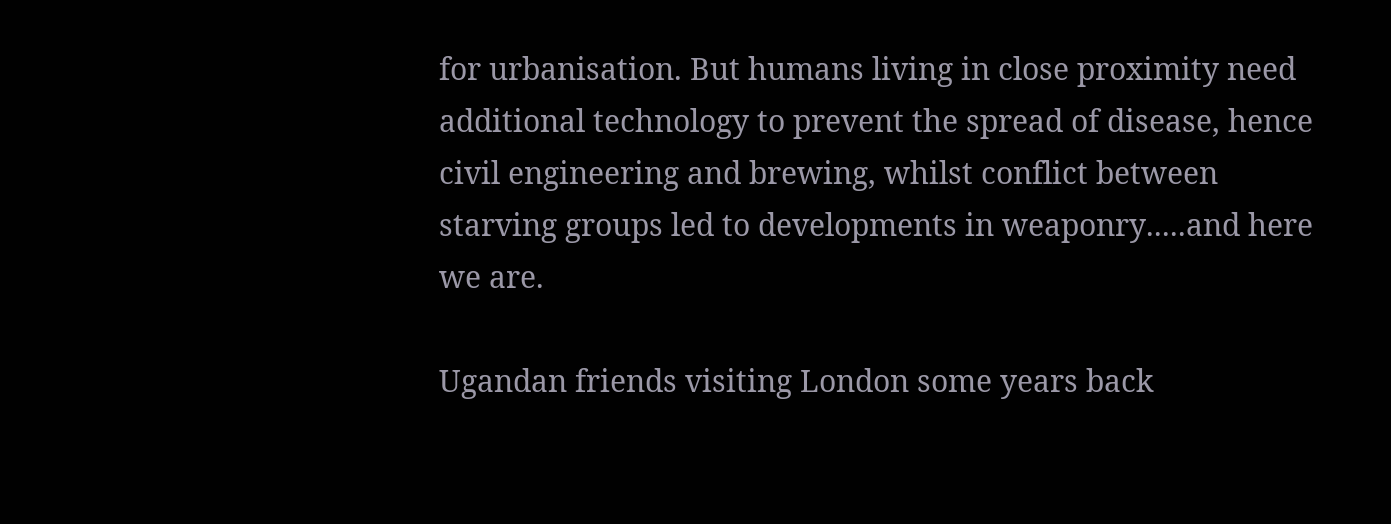for urbanisation. But humans living in close proximity need additional technology to prevent the spread of disease, hence civil engineering and brewing, whilst conflict between starving groups led to developments in weaponry.....and here we are.

Ugandan friends visiting London some years back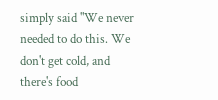simply said "We never needed to do this. We don't get cold, and there's food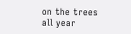on the trees all year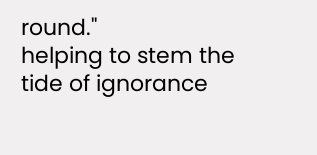round."
helping to stem the tide of ignorance